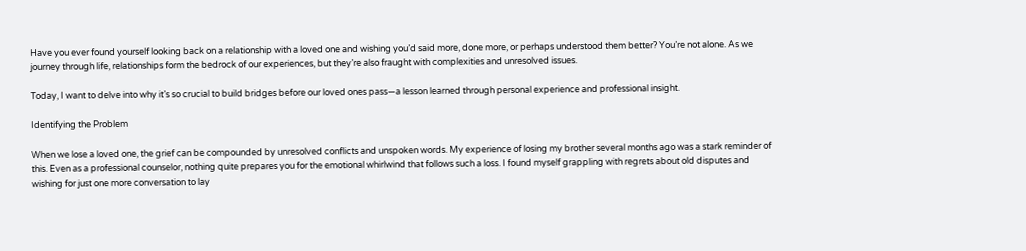Have you ever found yourself looking back on a relationship with a loved one and wishing you’d said more, done more, or perhaps understood them better? You’re not alone. As we journey through life, relationships form the bedrock of our experiences, but they’re also fraught with complexities and unresolved issues.

Today, I want to delve into why it’s so crucial to build bridges before our loved ones pass—a lesson learned through personal experience and professional insight.

Identifying the Problem

When we lose a loved one, the grief can be compounded by unresolved conflicts and unspoken words. My experience of losing my brother several months ago was a stark reminder of this. Even as a professional counselor, nothing quite prepares you for the emotional whirlwind that follows such a loss. I found myself grappling with regrets about old disputes and wishing for just one more conversation to lay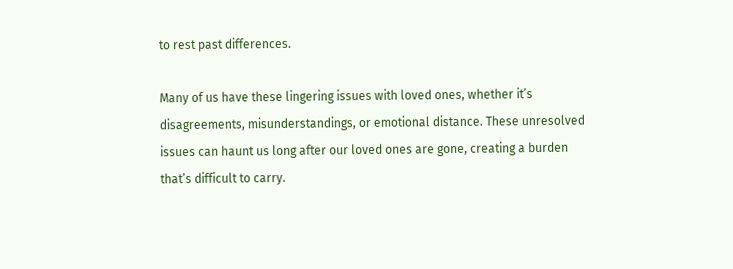to rest past differences.

Many of us have these lingering issues with loved ones, whether it’s disagreements, misunderstandings, or emotional distance. These unresolved issues can haunt us long after our loved ones are gone, creating a burden that’s difficult to carry.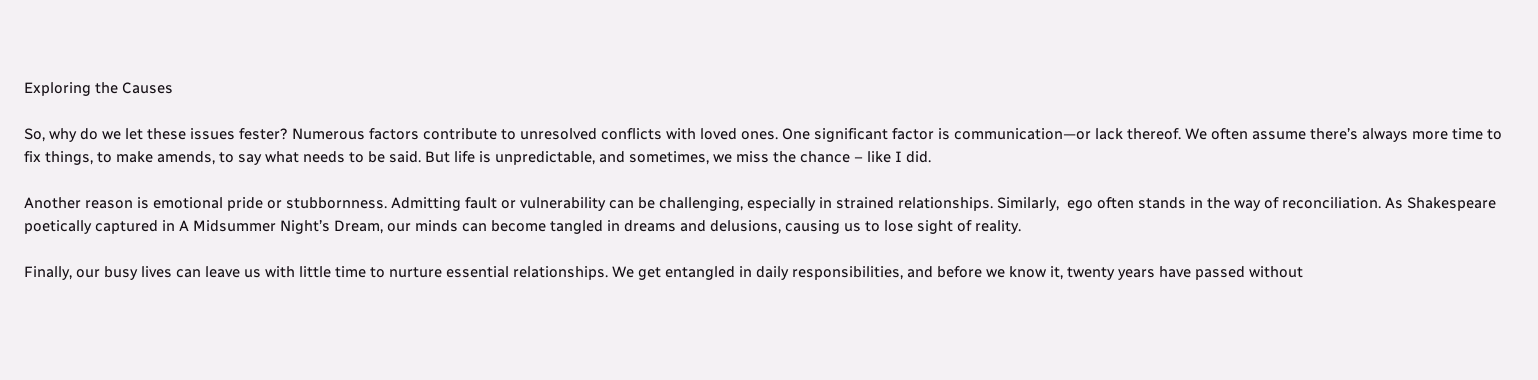Exploring the Causes

So, why do we let these issues fester? Numerous factors contribute to unresolved conflicts with loved ones. One significant factor is communication—or lack thereof. We often assume there’s always more time to fix things, to make amends, to say what needs to be said. But life is unpredictable, and sometimes, we miss the chance – like I did.

Another reason is emotional pride or stubbornness. Admitting fault or vulnerability can be challenging, especially in strained relationships. Similarly,  ego often stands in the way of reconciliation. As Shakespeare poetically captured in A Midsummer Night’s Dream, our minds can become tangled in dreams and delusions, causing us to lose sight of reality.

Finally, our busy lives can leave us with little time to nurture essential relationships. We get entangled in daily responsibilities, and before we know it, twenty years have passed without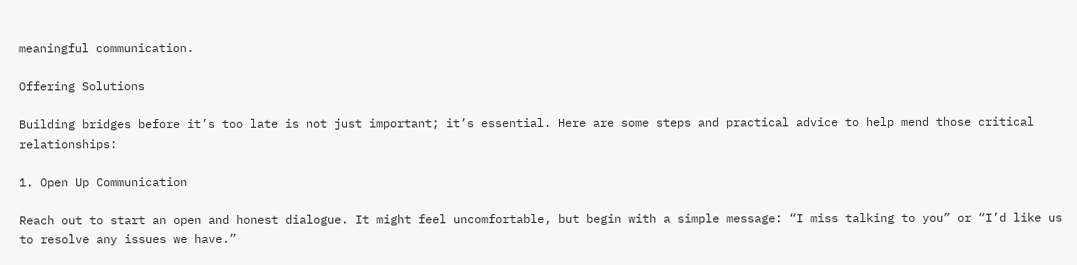meaningful communication.

Offering Solutions

Building bridges before it’s too late is not just important; it’s essential. Here are some steps and practical advice to help mend those critical relationships:

1. Open Up Communication

Reach out to start an open and honest dialogue. It might feel uncomfortable, but begin with a simple message: “I miss talking to you” or “I’d like us to resolve any issues we have.”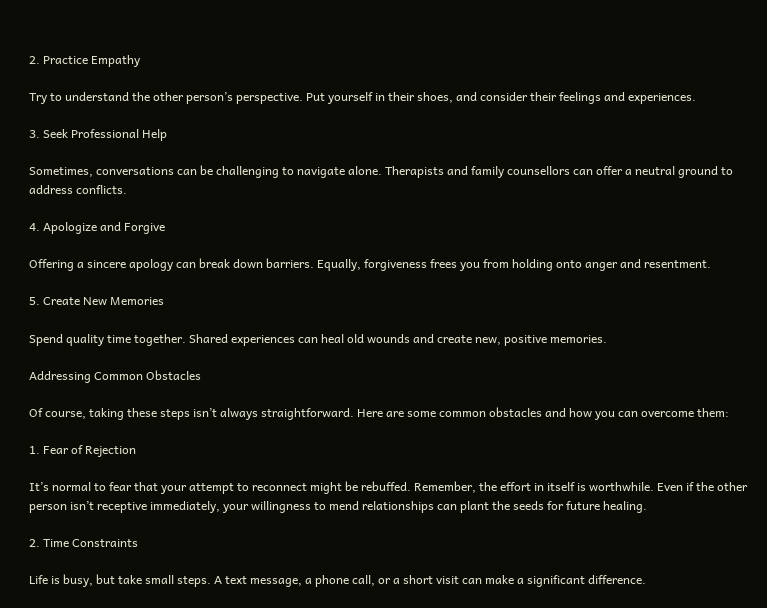2. Practice Empathy

Try to understand the other person’s perspective. Put yourself in their shoes, and consider their feelings and experiences.

3. Seek Professional Help

Sometimes, conversations can be challenging to navigate alone. Therapists and family counsellors can offer a neutral ground to address conflicts.

4. Apologize and Forgive

Offering a sincere apology can break down barriers. Equally, forgiveness frees you from holding onto anger and resentment.

5. Create New Memories

Spend quality time together. Shared experiences can heal old wounds and create new, positive memories.

Addressing Common Obstacles

Of course, taking these steps isn’t always straightforward. Here are some common obstacles and how you can overcome them:

1. Fear of Rejection

It’s normal to fear that your attempt to reconnect might be rebuffed. Remember, the effort in itself is worthwhile. Even if the other person isn’t receptive immediately, your willingness to mend relationships can plant the seeds for future healing.

2. Time Constraints

Life is busy, but take small steps. A text message, a phone call, or a short visit can make a significant difference.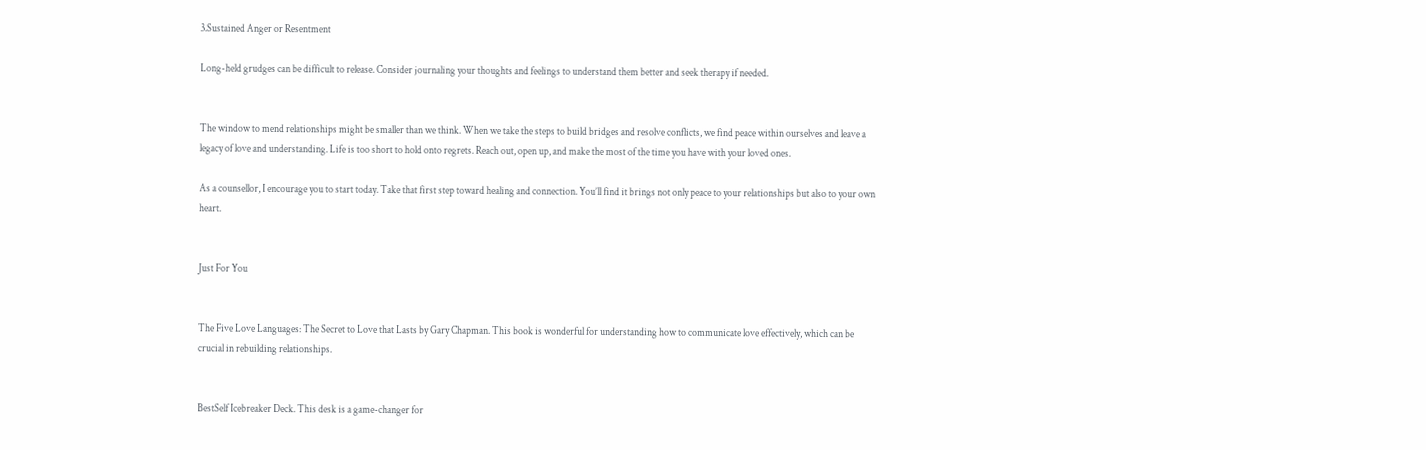3.Sustained Anger or Resentment

Long-held grudges can be difficult to release. Consider journaling your thoughts and feelings to understand them better and seek therapy if needed.


The window to mend relationships might be smaller than we think. When we take the steps to build bridges and resolve conflicts, we find peace within ourselves and leave a legacy of love and understanding. Life is too short to hold onto regrets. Reach out, open up, and make the most of the time you have with your loved ones.

As a counsellor, I encourage you to start today. Take that first step toward healing and connection. You’ll find it brings not only peace to your relationships but also to your own heart.


Just For You


The Five Love Languages: The Secret to Love that Lasts by Gary Chapman. This book is wonderful for understanding how to communicate love effectively, which can be crucial in rebuilding relationships.


BestSelf Icebreaker Deck. This desk is a game-changer for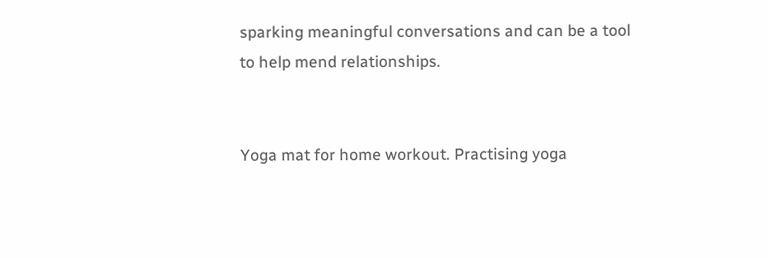sparking meaningful conversations and can be a tool to help mend relationships.


Yoga mat for home workout. Practising yoga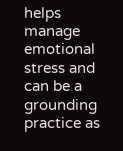helps manage emotional stress and can be a grounding practice as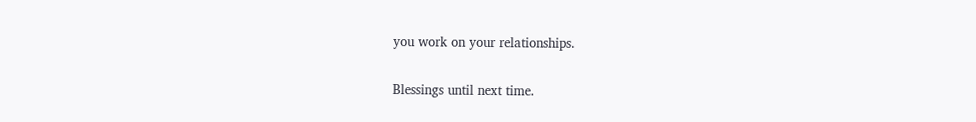you work on your relationships.

Blessings until next time.